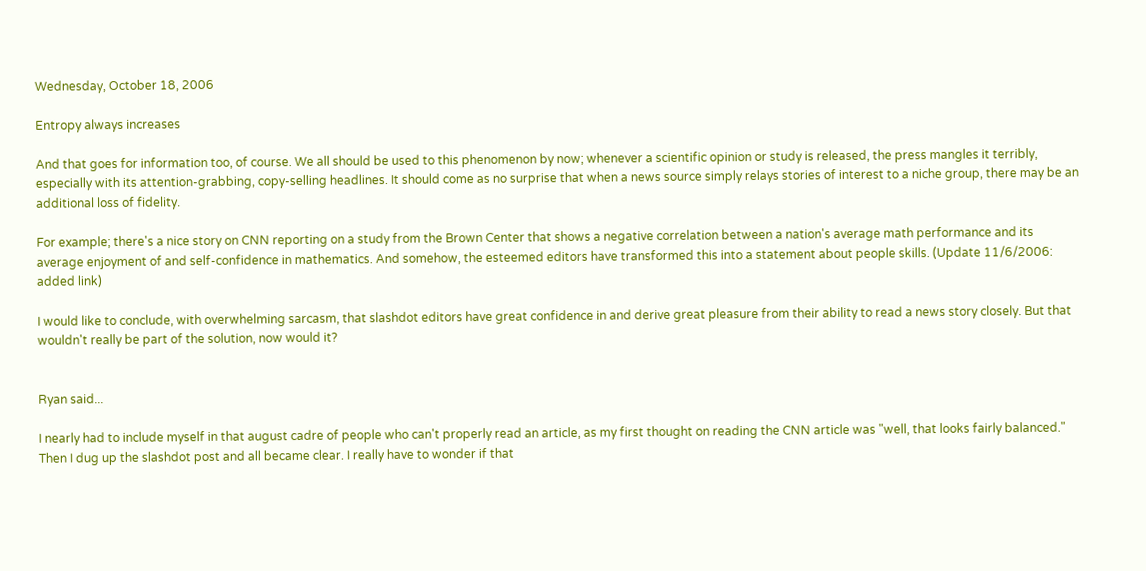Wednesday, October 18, 2006

Entropy always increases

And that goes for information too, of course. We all should be used to this phenomenon by now; whenever a scientific opinion or study is released, the press mangles it terribly, especially with its attention-grabbing, copy-selling headlines. It should come as no surprise that when a news source simply relays stories of interest to a niche group, there may be an additional loss of fidelity.

For example; there's a nice story on CNN reporting on a study from the Brown Center that shows a negative correlation between a nation's average math performance and its average enjoyment of and self-confidence in mathematics. And somehow, the esteemed editors have transformed this into a statement about people skills. (Update 11/6/2006: added link)

I would like to conclude, with overwhelming sarcasm, that slashdot editors have great confidence in and derive great pleasure from their ability to read a news story closely. But that wouldn't really be part of the solution, now would it?


Ryan said...

I nearly had to include myself in that august cadre of people who can't properly read an article, as my first thought on reading the CNN article was "well, that looks fairly balanced." Then I dug up the slashdot post and all became clear. I really have to wonder if that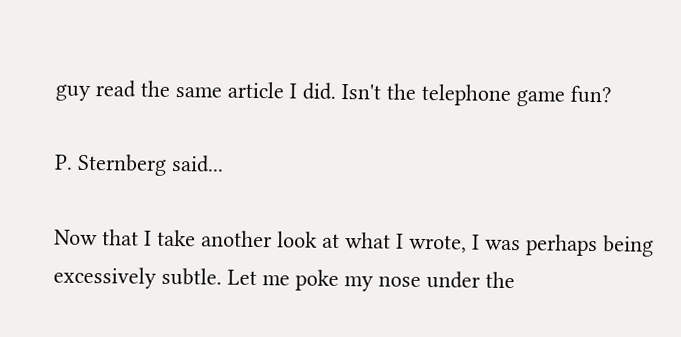guy read the same article I did. Isn't the telephone game fun?

P. Sternberg said...

Now that I take another look at what I wrote, I was perhaps being excessively subtle. Let me poke my nose under the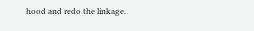hood and redo the linkage.